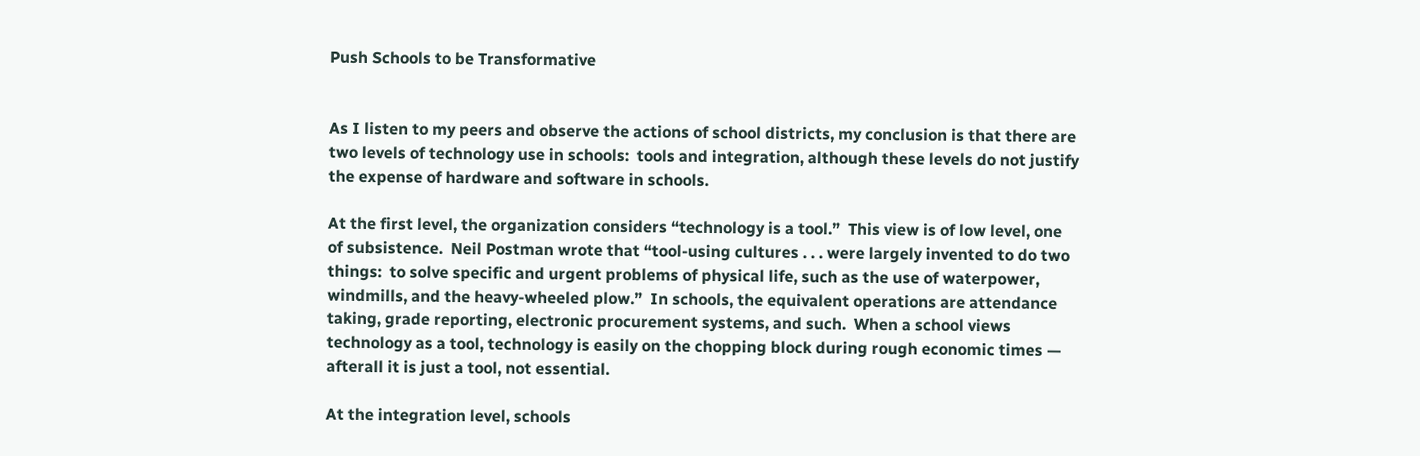Push Schools to be Transformative


As I listen to my peers and observe the actions of school districts, my conclusion is that there are two levels of technology use in schools:  tools and integration, although these levels do not justify the expense of hardware and software in schools.

At the first level, the organization considers “technology is a tool.”  This view is of low level, one of subsistence.  Neil Postman wrote that “tool-using cultures . . . were largely invented to do two things:  to solve specific and urgent problems of physical life, such as the use of waterpower, windmills, and the heavy-wheeled plow.”  In schools, the equivalent operations are attendance taking, grade reporting, electronic procurement systems, and such.  When a school views technology as a tool, technology is easily on the chopping block during rough economic times — afterall it is just a tool, not essential.

At the integration level, schools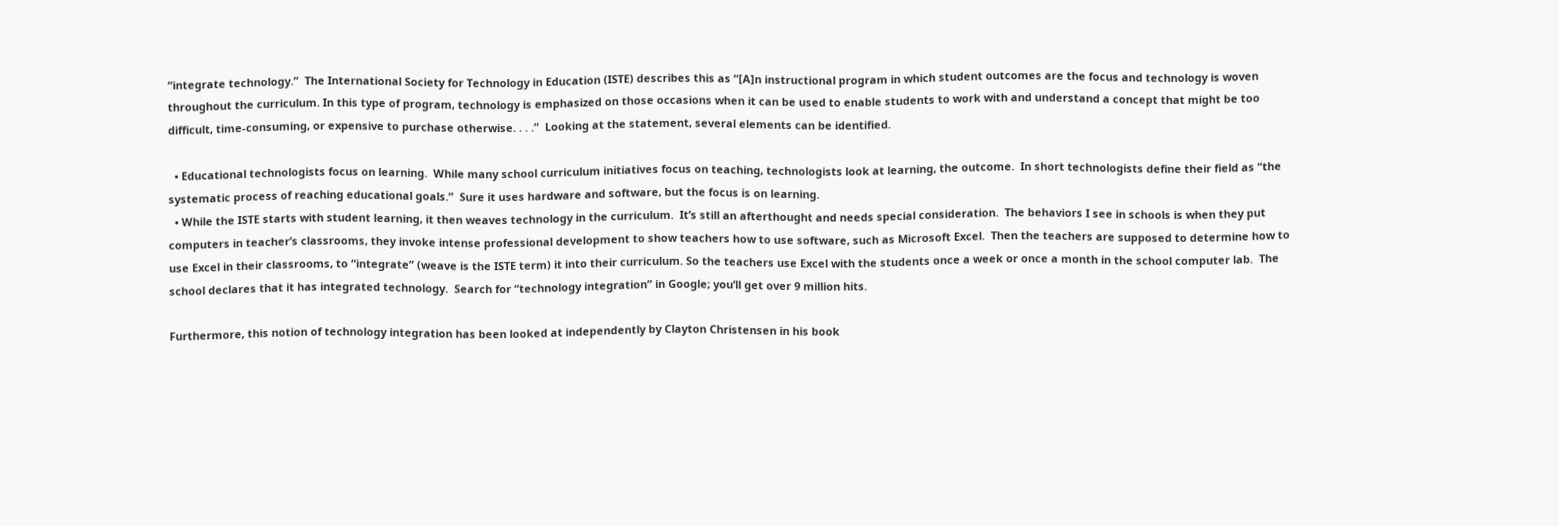“integrate technology.”  The International Society for Technology in Education (ISTE) describes this as “[A]n instructional program in which student outcomes are the focus and technology is woven throughout the curriculum. In this type of program, technology is emphasized on those occasions when it can be used to enable students to work with and understand a concept that might be too difficult, time-consuming, or expensive to purchase otherwise. . . .”  Looking at the statement, several elements can be identified.

  • Educational technologists focus on learning.  While many school curriculum initiatives focus on teaching, technologists look at learning, the outcome.  In short technologists define their field as “the systematic process of reaching educational goals.”  Sure it uses hardware and software, but the focus is on learning.
  • While the ISTE starts with student learning, it then weaves technology in the curriculum.  It’s still an afterthought and needs special consideration.  The behaviors I see in schools is when they put computers in teacher’s classrooms, they invoke intense professional development to show teachers how to use software, such as Microsoft Excel.  Then the teachers are supposed to determine how to use Excel in their classrooms, to “integrate” (weave is the ISTE term) it into their curriculum. So the teachers use Excel with the students once a week or once a month in the school computer lab.  The school declares that it has integrated technology.  Search for “technology integration” in Google; you’ll get over 9 million hits.

Furthermore, this notion of technology integration has been looked at independently by Clayton Christensen in his book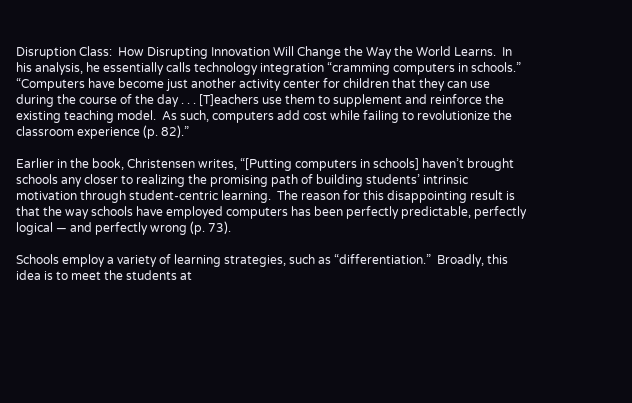Disruption Class:  How Disrupting Innovation Will Change the Way the World Learns.  In his analysis, he essentially calls technology integration “cramming computers in schools.”  “Computers have become just another activity center for children that they can use during the course of the day . . . [T]eachers use them to supplement and reinforce the existing teaching model.  As such, computers add cost while failing to revolutionize the classroom experience (p. 82).”

Earlier in the book, Christensen writes, “[Putting computers in schools] haven’t brought schools any closer to realizing the promising path of building students’ intrinsic motivation through student-centric learning.  The reason for this disappointing result is that the way schools have employed computers has been perfectly predictable, perfectly logical — and perfectly wrong (p. 73).

Schools employ a variety of learning strategies, such as “differentiation.”  Broadly, this idea is to meet the students at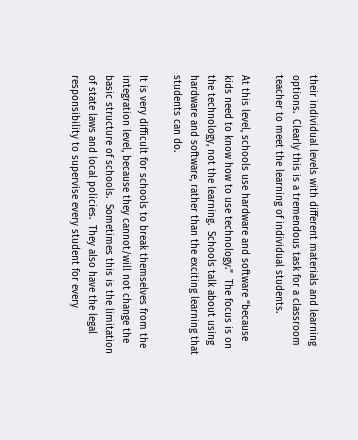their individual levels with different materials and learning options.  Clearly this is a tremendous task for a classroom teacher to meet the learning of individual students.

At this level, schools use hardware and software “because kids need to know how to use technology.”  The focus is on the technology, not the learning.  Schools talk about using hardware and software, rather than the exciting learning that students can do.

It is very difficult for schools to break themselves from the integration level, because they cannot/will not change the basic structure of schools.  Sometimes this is the limitation of state laws and local policies.  They also have the legal responsibility to supervise every student for every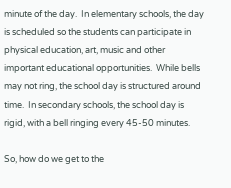minute of the day.  In elementary schools, the day is scheduled so the students can participate in physical education, art, music and other important educational opportunities.  While bells may not ring, the school day is structured around time.  In secondary schools, the school day is rigid, with a bell ringing every 45-50 minutes.

So, how do we get to the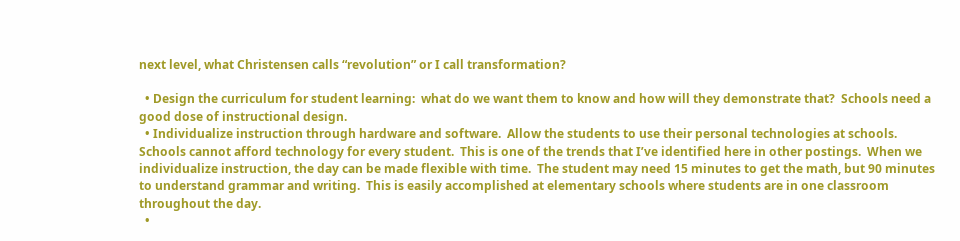next level, what Christensen calls “revolution” or I call transformation?

  • Design the curriculum for student learning:  what do we want them to know and how will they demonstrate that?  Schools need a good dose of instructional design.
  • Individualize instruction through hardware and software.  Allow the students to use their personal technologies at schools.  Schools cannot afford technology for every student.  This is one of the trends that I’ve identified here in other postings.  When we individualize instruction, the day can be made flexible with time.  The student may need 15 minutes to get the math, but 90 minutes to understand grammar and writing.  This is easily accomplished at elementary schools where students are in one classroom throughout the day.
  •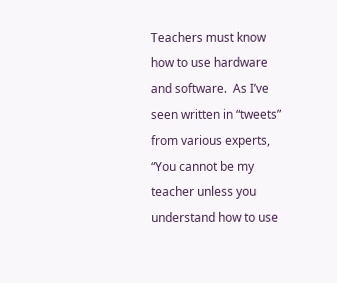Teachers must know how to use hardware and software.  As I’ve seen written in “tweets” from various experts,  “You cannot be my teacher unless you understand how to use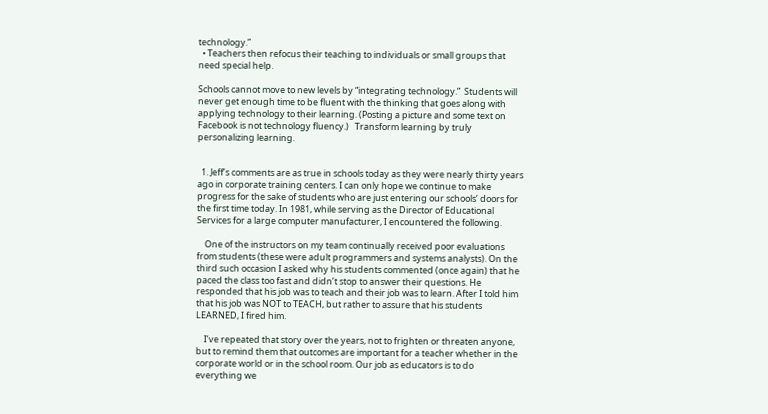technology.”
  • Teachers then refocus their teaching to individuals or small groups that need special help.

Schools cannot move to new levels by “integrating technology.”  Students will never get enough time to be fluent with the thinking that goes along with applying technology to their learning. (Posting a picture and some text on Facebook is not technology fluency.)   Transform learning by truly personalizing learning.


  1. Jeff’s comments are as true in schools today as they were nearly thirty years ago in corporate training centers. I can only hope we continue to make progress for the sake of students who are just entering our schools’ doors for the first time today. In 1981, while serving as the Director of Educational Services for a large computer manufacturer, I encountered the following.

    One of the instructors on my team continually received poor evaluations from students (these were adult programmers and systems analysts). On the third such occasion I asked why his students commented (once again) that he paced the class too fast and didn’t stop to answer their questions. He responded that his job was to teach and their job was to learn. After I told him that his job was NOT to TEACH, but rather to assure that his students LEARNED, I fired him.

    I’ve repeated that story over the years, not to frighten or threaten anyone, but to remind them that outcomes are important for a teacher whether in the corporate world or in the school room. Our job as educators is to do everything we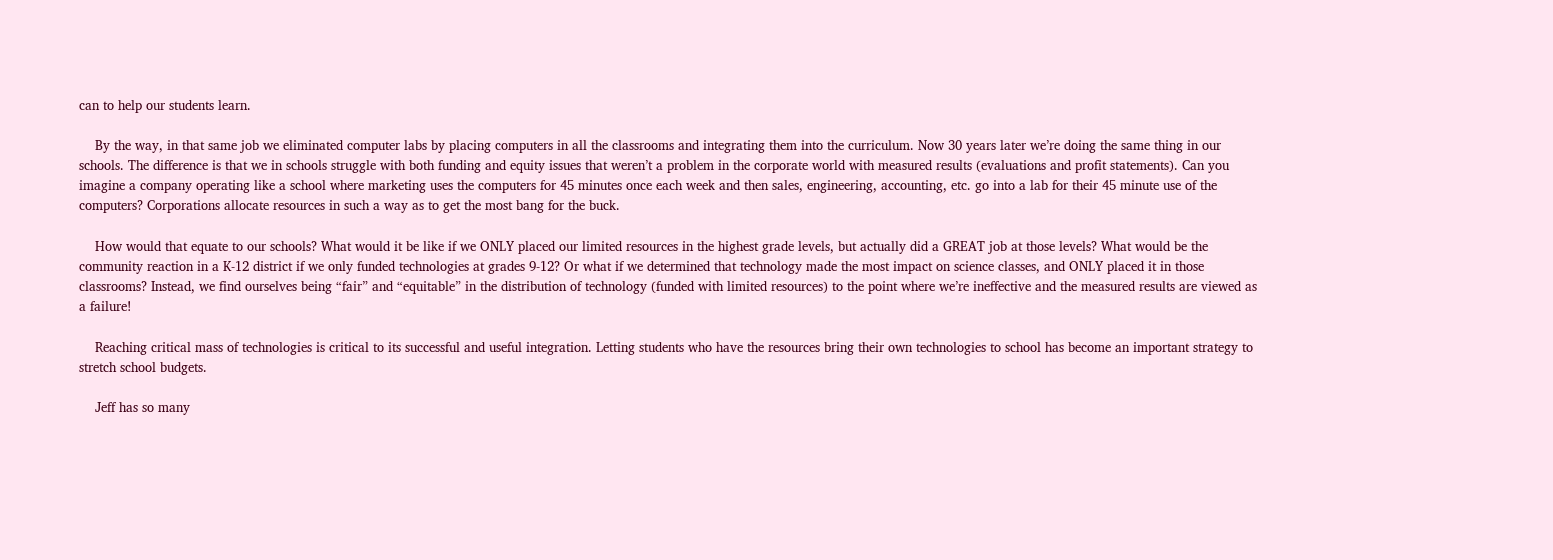can to help our students learn.

    By the way, in that same job we eliminated computer labs by placing computers in all the classrooms and integrating them into the curriculum. Now 30 years later we’re doing the same thing in our schools. The difference is that we in schools struggle with both funding and equity issues that weren’t a problem in the corporate world with measured results (evaluations and profit statements). Can you imagine a company operating like a school where marketing uses the computers for 45 minutes once each week and then sales, engineering, accounting, etc. go into a lab for their 45 minute use of the computers? Corporations allocate resources in such a way as to get the most bang for the buck.

    How would that equate to our schools? What would it be like if we ONLY placed our limited resources in the highest grade levels, but actually did a GREAT job at those levels? What would be the community reaction in a K-12 district if we only funded technologies at grades 9-12? Or what if we determined that technology made the most impact on science classes, and ONLY placed it in those classrooms? Instead, we find ourselves being “fair” and “equitable” in the distribution of technology (funded with limited resources) to the point where we’re ineffective and the measured results are viewed as a failure!

    Reaching critical mass of technologies is critical to its successful and useful integration. Letting students who have the resources bring their own technologies to school has become an important strategy to stretch school budgets.

    Jeff has so many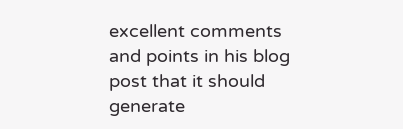excellent comments and points in his blog post that it should generate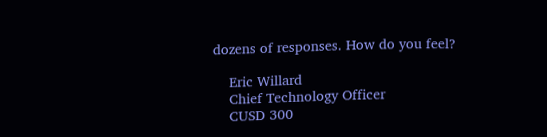dozens of responses. How do you feel?

    Eric Willard
    Chief Technology Officer
    CUSD 300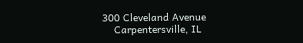300 Cleveland Avenue
    Carpentersville, IL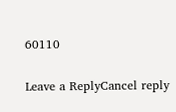60110

Leave a ReplyCancel reply